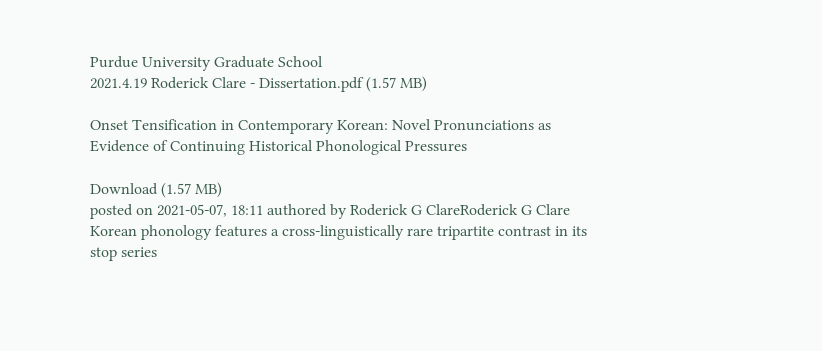Purdue University Graduate School
2021.4.19 Roderick Clare - Dissertation.pdf (1.57 MB)

Onset Tensification in Contemporary Korean: Novel Pronunciations as Evidence of Continuing Historical Phonological Pressures

Download (1.57 MB)
posted on 2021-05-07, 18:11 authored by Roderick G ClareRoderick G Clare
Korean phonology features a cross-linguistically rare tripartite contrast in its stop series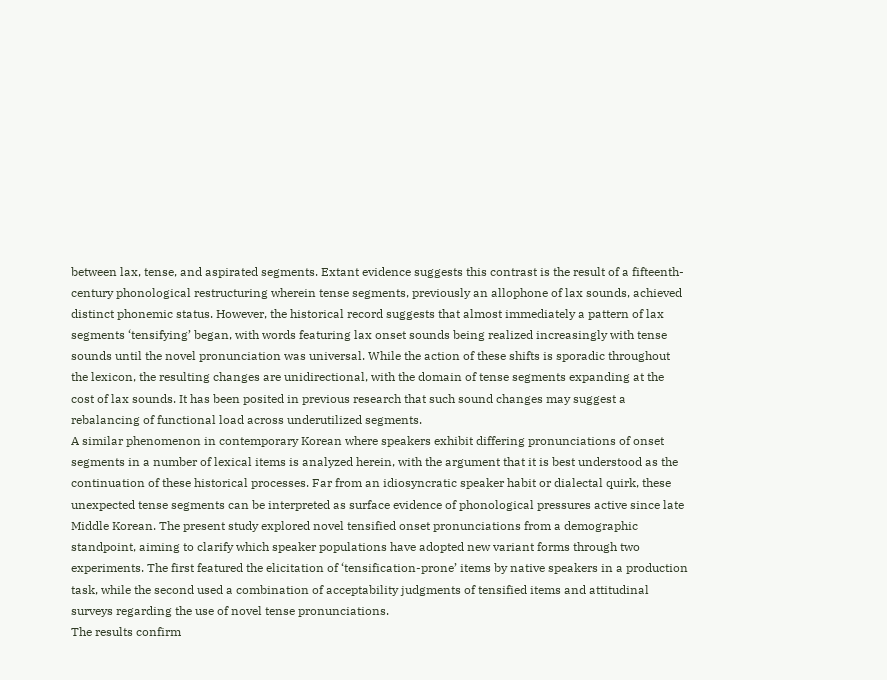between lax, tense, and aspirated segments. Extant evidence suggests this contrast is the result of a fifteenth-century phonological restructuring wherein tense segments, previously an allophone of lax sounds, achieved distinct phonemic status. However, the historical record suggests that almost immediately a pattern of lax segments ‘tensifying’ began, with words featuring lax onset sounds being realized increasingly with tense sounds until the novel pronunciation was universal. While the action of these shifts is sporadic throughout the lexicon, the resulting changes are unidirectional, with the domain of tense segments expanding at the cost of lax sounds. It has been posited in previous research that such sound changes may suggest a rebalancing of functional load across underutilized segments.
A similar phenomenon in contemporary Korean where speakers exhibit differing pronunciations of onset segments in a number of lexical items is analyzed herein, with the argument that it is best understood as the continuation of these historical processes. Far from an idiosyncratic speaker habit or dialectal quirk, these unexpected tense segments can be interpreted as surface evidence of phonological pressures active since late Middle Korean. The present study explored novel tensified onset pronunciations from a demographic standpoint, aiming to clarify which speaker populations have adopted new variant forms through two experiments. The first featured the elicitation of ‘tensification-prone’ items by native speakers in a production task, while the second used a combination of acceptability judgments of tensified items and attitudinal surveys regarding the use of novel tense pronunciations.
The results confirm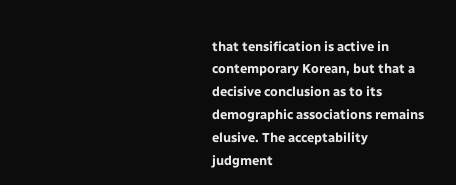that tensification is active in contemporary Korean, but that a decisive conclusion as to its demographic associations remains elusive. The acceptability judgment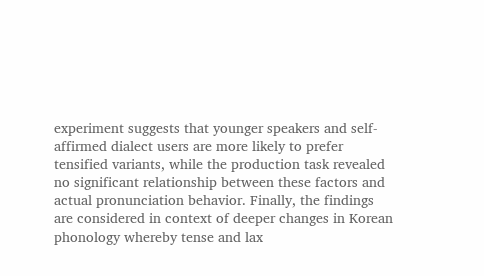experiment suggests that younger speakers and self-affirmed dialect users are more likely to prefer tensified variants, while the production task revealed no significant relationship between these factors and actual pronunciation behavior. Finally, the findings are considered in context of deeper changes in Korean phonology whereby tense and lax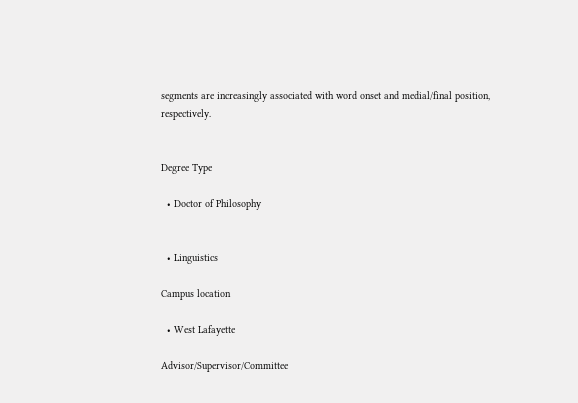segments are increasingly associated with word onset and medial/final position, respectively.


Degree Type

  • Doctor of Philosophy


  • Linguistics

Campus location

  • West Lafayette

Advisor/Supervisor/Committee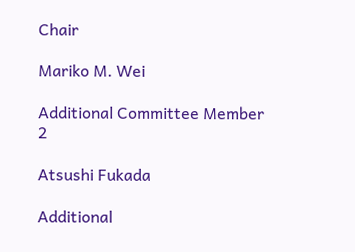Chair

Mariko M. Wei

Additional Committee Member 2

Atsushi Fukada

Additional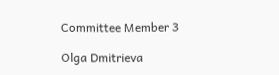Committee Member 3

Olga Dmitrieva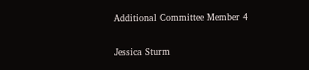Additional Committee Member 4

Jessica Sturm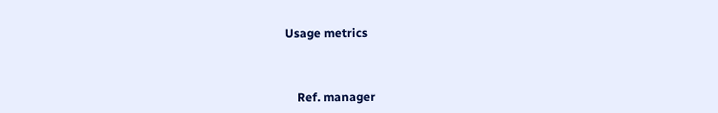Usage metrics



    Ref. manager